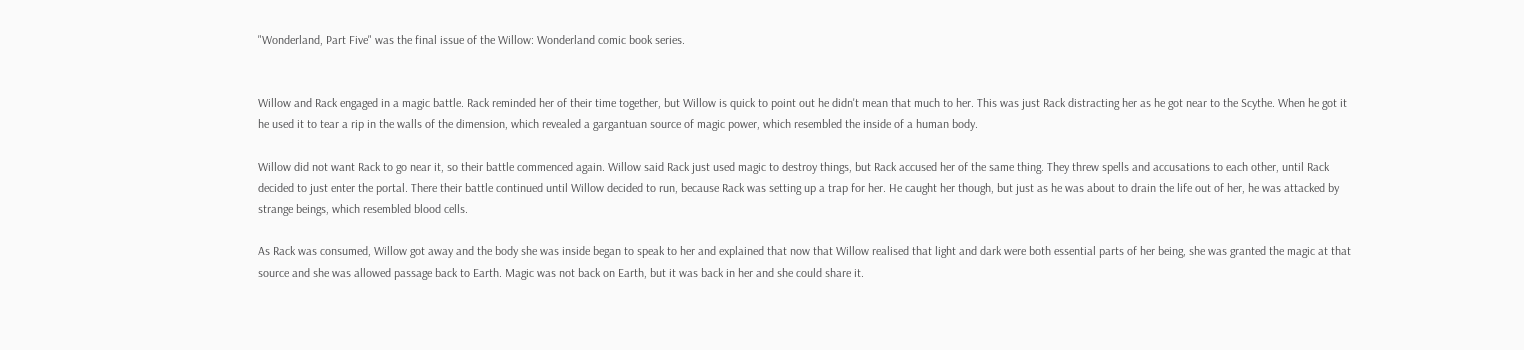"Wonderland, Part Five" was the final issue of the Willow: Wonderland comic book series.


Willow and Rack engaged in a magic battle. Rack reminded her of their time together, but Willow is quick to point out he didn't mean that much to her. This was just Rack distracting her as he got near to the Scythe. When he got it he used it to tear a rip in the walls of the dimension, which revealed a gargantuan source of magic power, which resembled the inside of a human body.

Willow did not want Rack to go near it, so their battle commenced again. Willow said Rack just used magic to destroy things, but Rack accused her of the same thing. They threw spells and accusations to each other, until Rack decided to just enter the portal. There their battle continued until Willow decided to run, because Rack was setting up a trap for her. He caught her though, but just as he was about to drain the life out of her, he was attacked by strange beings, which resembled blood cells.

As Rack was consumed, Willow got away and the body she was inside began to speak to her and explained that now that Willow realised that light and dark were both essential parts of her being, she was granted the magic at that source and she was allowed passage back to Earth. Magic was not back on Earth, but it was back in her and she could share it.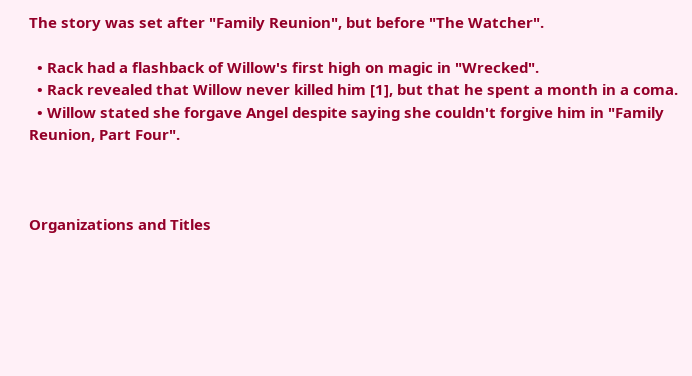The story was set after "Family Reunion", but before "The Watcher".

  • Rack had a flashback of Willow's first high on magic in "Wrecked".
  • Rack revealed that Willow never killed him [1], but that he spent a month in a coma.
  • Willow stated she forgave Angel despite saying she couldn't forgive him in "Family Reunion, Part Four".



Organizations and Titles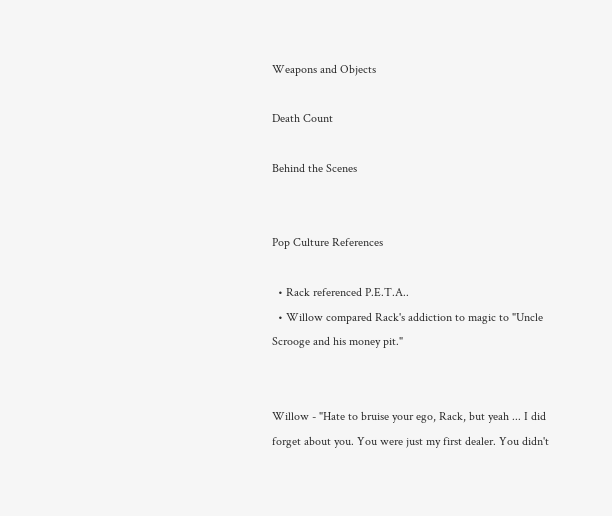Weapons and Objects

Death Count

Behind the Scenes


Pop Culture References

  • Rack referenced P.E.T.A..
  • Willow compared Rack's addiction to magic to "Uncle Scrooge and his money pit."


Willow - "Hate to bruise your ego, Rack, but yeah ... I did forget about you. You were just my first dealer. You didn't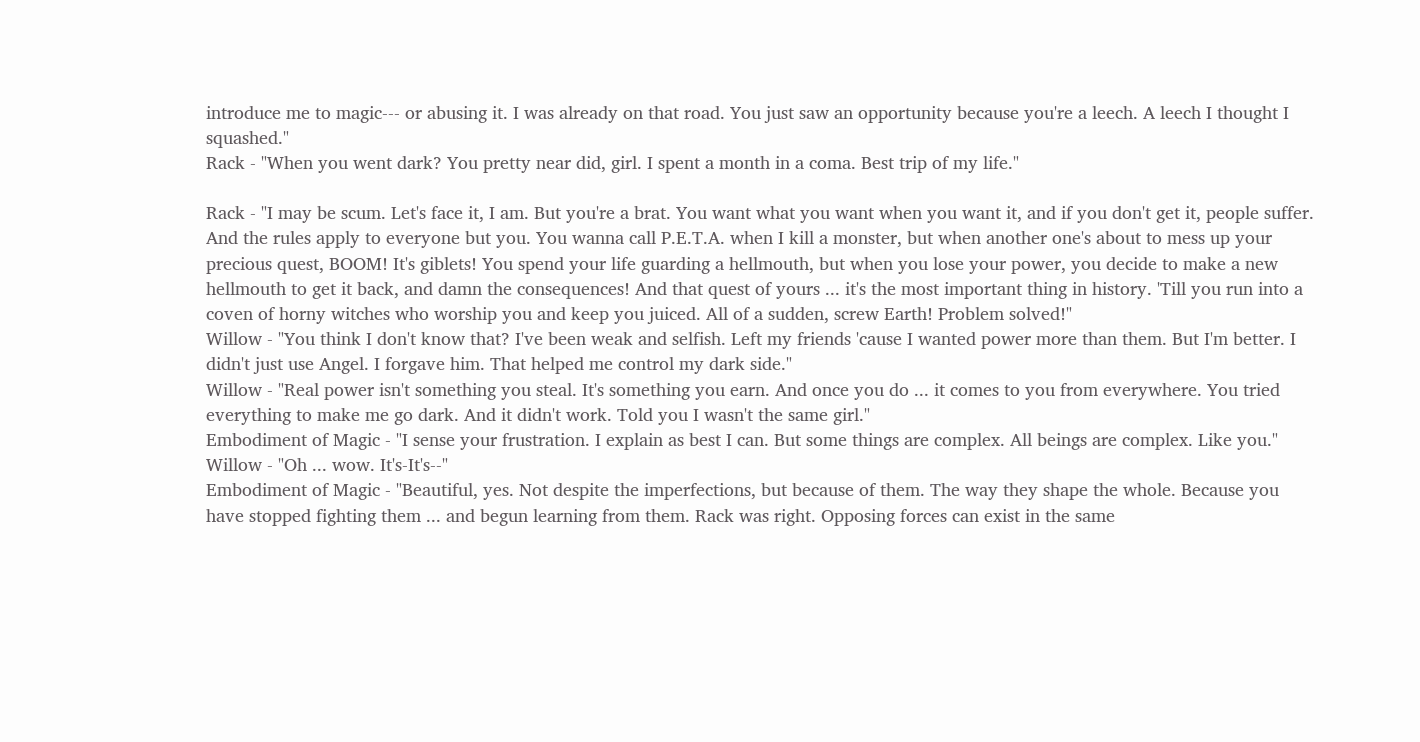introduce me to magic--- or abusing it. I was already on that road. You just saw an opportunity because you're a leech. A leech I thought I squashed."
Rack - "When you went dark? You pretty near did, girl. I spent a month in a coma. Best trip of my life."

Rack - "I may be scum. Let's face it, I am. But you're a brat. You want what you want when you want it, and if you don't get it, people suffer. And the rules apply to everyone but you. You wanna call P.E.T.A. when I kill a monster, but when another one's about to mess up your precious quest, BOOM! It's giblets! You spend your life guarding a hellmouth, but when you lose your power, you decide to make a new hellmouth to get it back, and damn the consequences! And that quest of yours ... it's the most important thing in history. 'Till you run into a coven of horny witches who worship you and keep you juiced. All of a sudden, screw Earth! Problem solved!"
Willow - "You think I don't know that? I've been weak and selfish. Left my friends 'cause I wanted power more than them. But I'm better. I didn't just use Angel. I forgave him. That helped me control my dark side."
Willow - "Real power isn't something you steal. It's something you earn. And once you do ... it comes to you from everywhere. You tried everything to make me go dark. And it didn't work. Told you I wasn't the same girl."
Embodiment of Magic - "I sense your frustration. I explain as best I can. But some things are complex. All beings are complex. Like you."
Willow - "Oh ... wow. It's-It's--"
Embodiment of Magic - "Beautiful, yes. Not despite the imperfections, but because of them. The way they shape the whole. Because you have stopped fighting them ... and begun learning from them. Rack was right. Opposing forces can exist in the same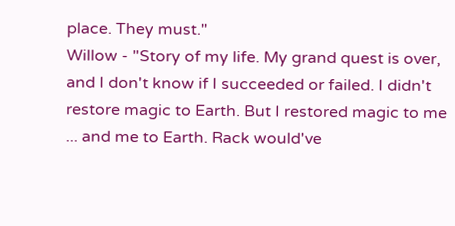place. They must."
Willow - "Story of my life. My grand quest is over, and I don't know if I succeeded or failed. I didn't restore magic to Earth. But I restored magic to me ... and me to Earth. Rack would've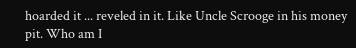hoarded it ... reveled in it. Like Uncle Scrooge in his money pit. Who am I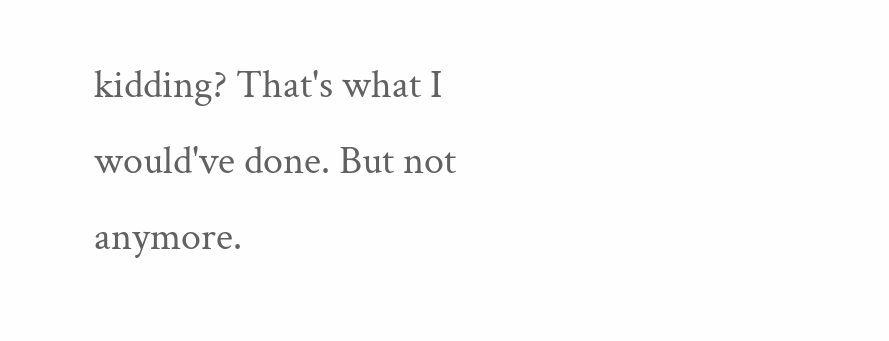kidding? That's what I would've done. But not anymore.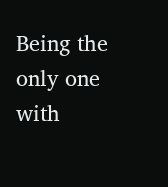Being the only one with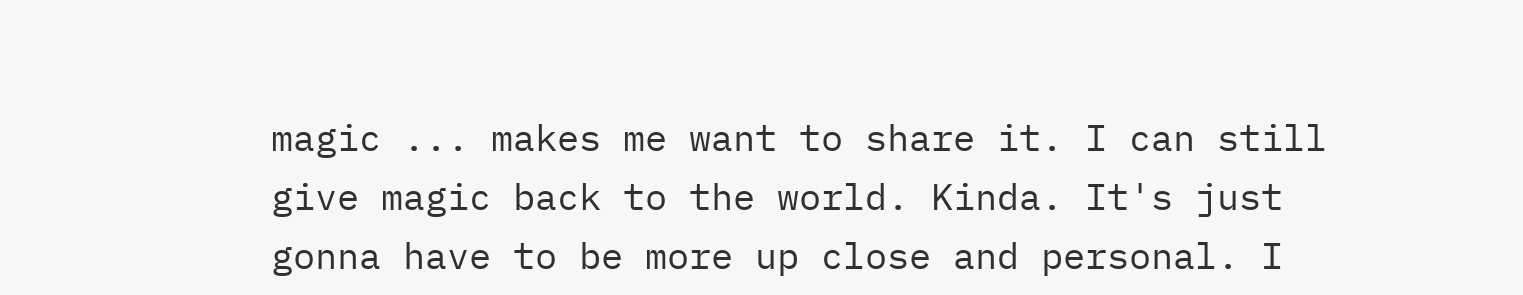magic ... makes me want to share it. I can still give magic back to the world. Kinda. It's just gonna have to be more up close and personal. I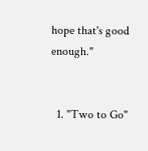hope that's good enough."


  1. "Two to Go"